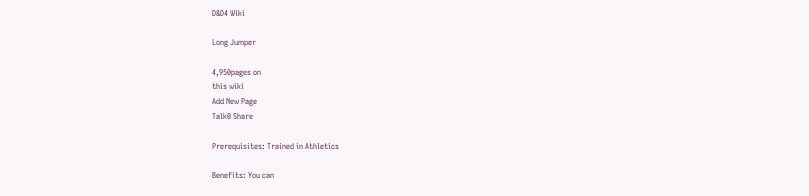D&D4 Wiki

Long Jumper

4,950pages on
this wiki
Add New Page
Talk0 Share

Prerequisites: Trained in Athletics

Benefits: You can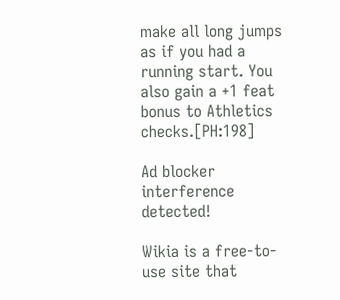make all long jumps as if you had a running start. You also gain a +1 feat bonus to Athletics checks.[PH:198]

Ad blocker interference detected!

Wikia is a free-to-use site that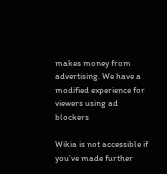makes money from advertising. We have a modified experience for viewers using ad blockers

Wikia is not accessible if you’ve made further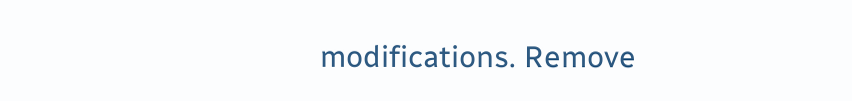modifications. Remove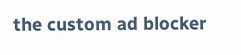the custom ad blocker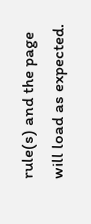rule(s) and the page will load as expected.